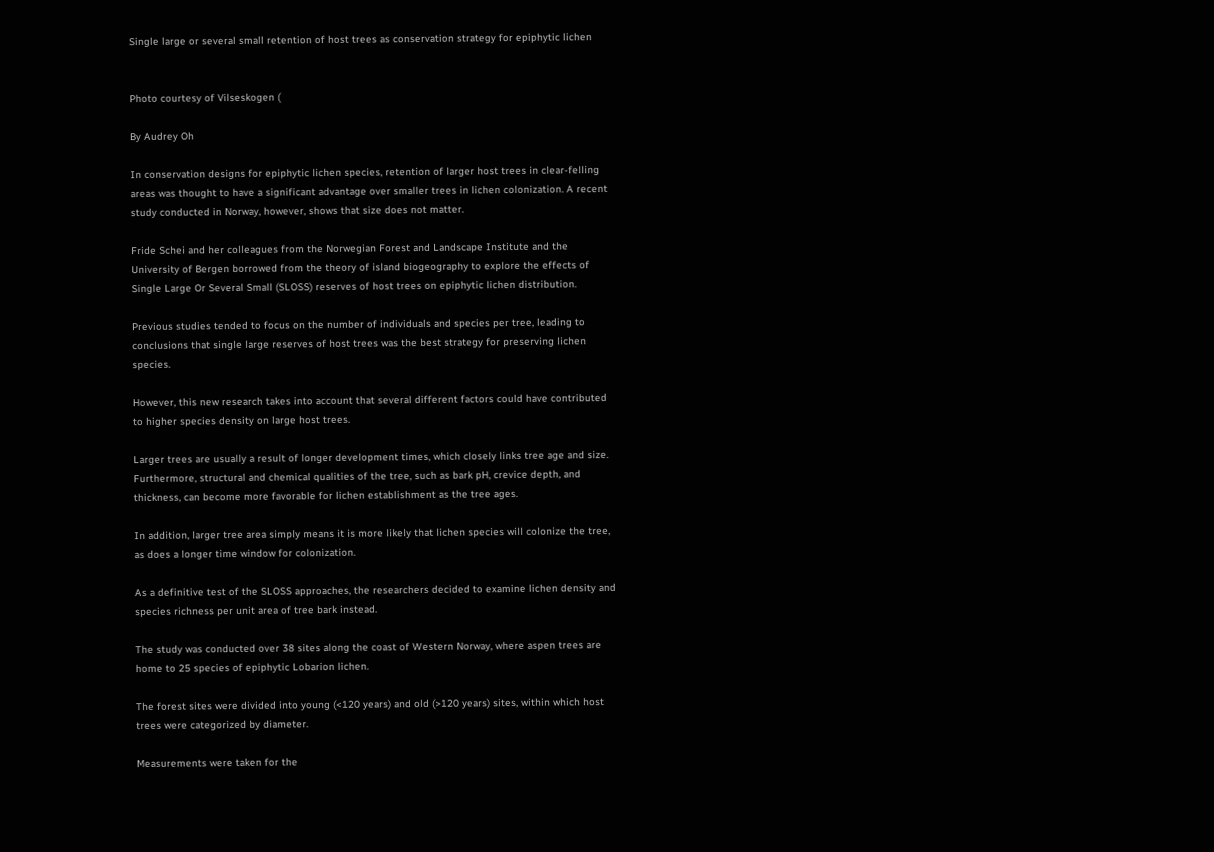Single large or several small retention of host trees as conservation strategy for epiphytic lichen


Photo courtesy of Vilseskogen (

By Audrey Oh

In conservation designs for epiphytic lichen species, retention of larger host trees in clear-felling areas was thought to have a significant advantage over smaller trees in lichen colonization. A recent study conducted in Norway, however, shows that size does not matter.

Fride Schei and her colleagues from the Norwegian Forest and Landscape Institute and the University of Bergen borrowed from the theory of island biogeography to explore the effects of Single Large Or Several Small (SLOSS) reserves of host trees on epiphytic lichen distribution.

Previous studies tended to focus on the number of individuals and species per tree, leading to conclusions that single large reserves of host trees was the best strategy for preserving lichen species.

However, this new research takes into account that several different factors could have contributed to higher species density on large host trees.

Larger trees are usually a result of longer development times, which closely links tree age and size. Furthermore, structural and chemical qualities of the tree, such as bark pH, crevice depth, and thickness, can become more favorable for lichen establishment as the tree ages.

In addition, larger tree area simply means it is more likely that lichen species will colonize the tree, as does a longer time window for colonization.

As a definitive test of the SLOSS approaches, the researchers decided to examine lichen density and species richness per unit area of tree bark instead.

The study was conducted over 38 sites along the coast of Western Norway, where aspen trees are home to 25 species of epiphytic Lobarion lichen.

The forest sites were divided into young (<120 years) and old (>120 years) sites, within which host trees were categorized by diameter.

Measurements were taken for the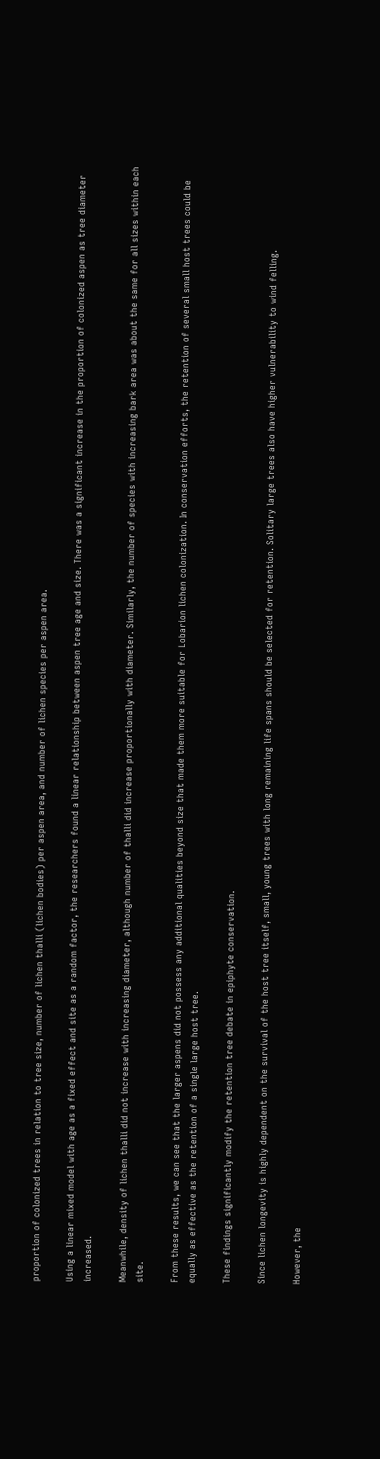proportion of colonized trees in relation to tree size, number of lichen thalli (lichen bodies) per aspen area, and number of lichen species per aspen area.

Using a linear mixed model with age as a fixed effect and site as a random factor, the researchers found a linear relationship between aspen tree age and size. There was a significant increase in the proportion of colonized aspen as tree diameter increased.

Meanwhile, density of lichen thalli did not increase with increasing diameter, although number of thalli did increase proportionally with diameter. Similarly, the number of species with increasing bark area was about the same for all sizes within each site.

From these results, we can see that the larger aspens did not possess any additional qualities beyond size that made them more suitable for Lobarion lichen colonization. In conservation efforts, the retention of several small host trees could be equally as effective as the retention of a single large host tree.

These findings significantly modify the retention tree debate in epiphyte conservation.

Since lichen longevity is highly dependent on the survival of the host tree itself, small, young trees with long remaining life spans should be selected for retention. Solitary large trees also have higher vulnerability to wind felling.

However, the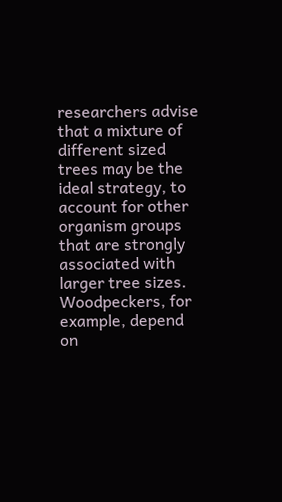researchers advise that a mixture of different sized trees may be the ideal strategy, to account for other organism groups that are strongly associated with larger tree sizes. Woodpeckers, for example, depend on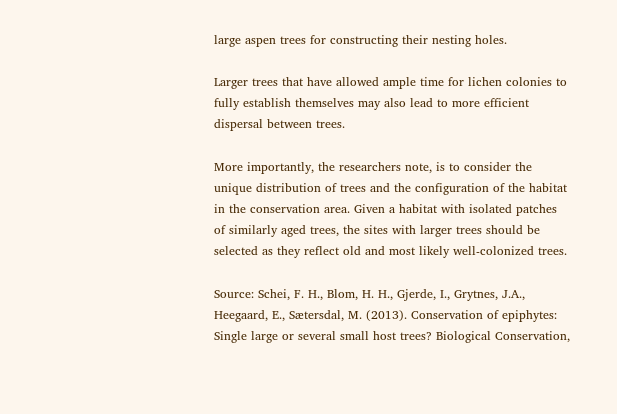large aspen trees for constructing their nesting holes.

Larger trees that have allowed ample time for lichen colonies to fully establish themselves may also lead to more efficient dispersal between trees.

More importantly, the researchers note, is to consider the unique distribution of trees and the configuration of the habitat in the conservation area. Given a habitat with isolated patches of similarly aged trees, the sites with larger trees should be selected as they reflect old and most likely well-colonized trees.

Source: Schei, F. H., Blom, H. H., Gjerde, I., Grytnes, J.A., Heegaard, E., Sætersdal, M. (2013). Conservation of epiphytes: Single large or several small host trees? Biological Conservation,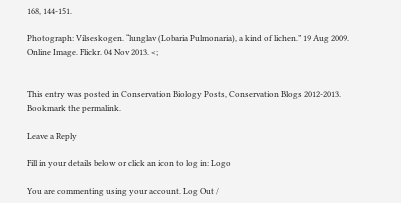168, 144-151.

Photograph: Vilseskogen. “lunglav (Lobaria Pulmonaria), a kind of lichen.” 19 Aug 2009. Online Image. Flickr. 04 Nov 2013. <;


This entry was posted in Conservation Biology Posts, Conservation Blogs 2012-2013. Bookmark the permalink.

Leave a Reply

Fill in your details below or click an icon to log in: Logo

You are commenting using your account. Log Out /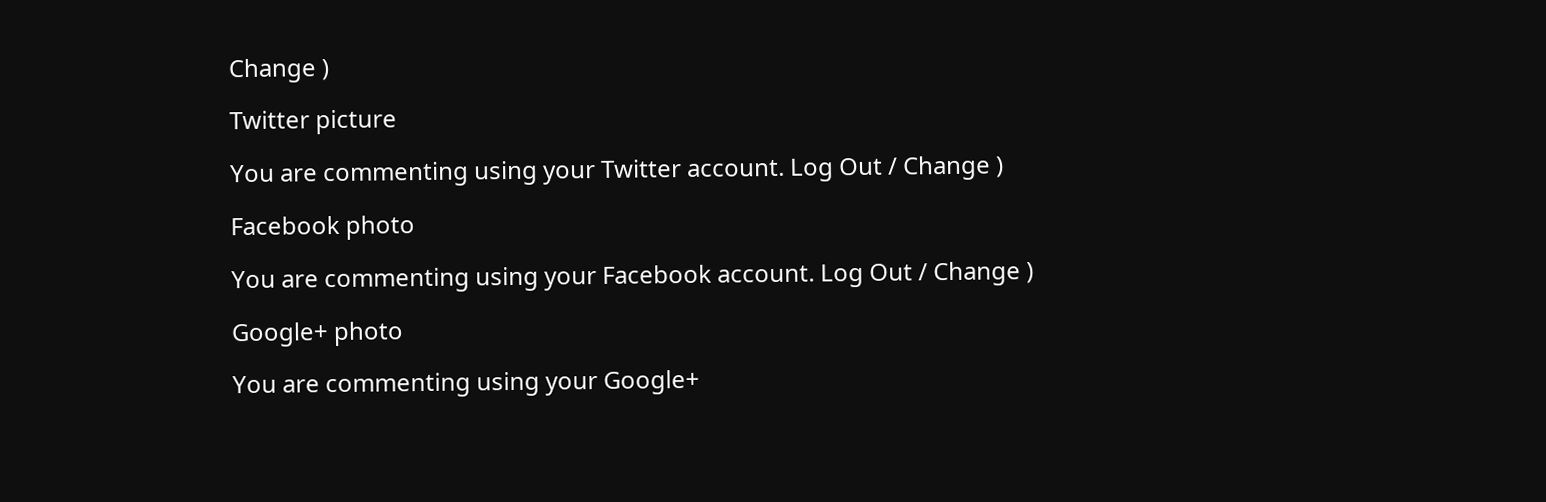Change )

Twitter picture

You are commenting using your Twitter account. Log Out / Change )

Facebook photo

You are commenting using your Facebook account. Log Out / Change )

Google+ photo

You are commenting using your Google+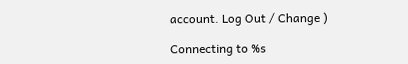account. Log Out / Change )

Connecting to %s